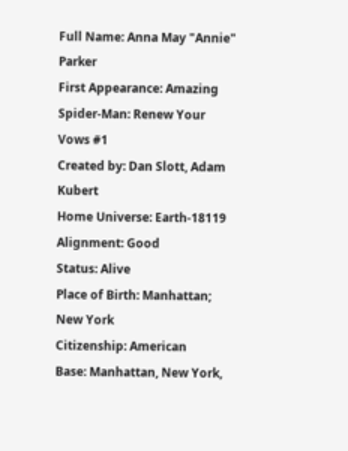Full Name: Anna May "Annie" Parker
First Appearance: Amazing Spider-Man: Renew Your Vows #1
Created by: Dan Slott, Adam Kubert
Home Universe: Earth-18119
Alignment: Good
Status: Alive
Place of Birth: Manhattan; New York
Citizenship: American
Base: Manhattan, New York,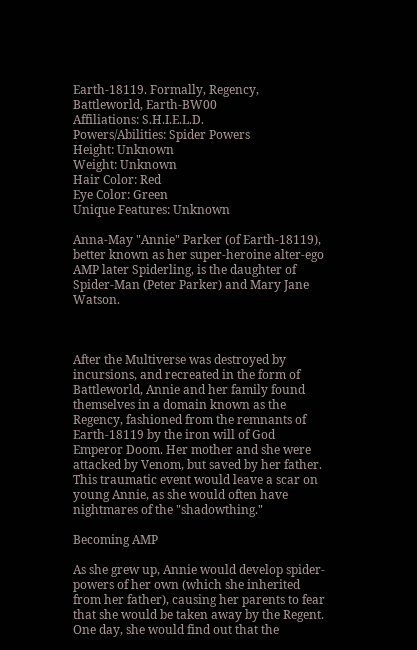Earth-18119. Formally, Regency, Battleworld, Earth-BW00
Affiliations: S.H.I.E.L.D.
Powers/Abilities: Spider Powers
Height: Unknown
Weight: Unknown
Hair Color: Red
Eye Color: Green
Unique Features: Unknown

Anna-May "Annie" Parker (of Earth-18119), better known as her super-heroine alter-ego AMP later Spiderling, is the daughter of Spider-Man (Peter Parker) and Mary Jane Watson.



After the Multiverse was destroyed by incursions, and recreated in the form of Battleworld, Annie and her family found themselves in a domain known as the Regency, fashioned from the remnants of Earth-18119 by the iron will of God Emperor Doom. Her mother and she were attacked by Venom, but saved by her father. This traumatic event would leave a scar on young Annie, as she would often have nightmares of the "shadowthing."

Becoming AMP

As she grew up, Annie would develop spider-powers of her own (which she inherited from her father), causing her parents to fear that she would be taken away by the Regent. One day, she would find out that the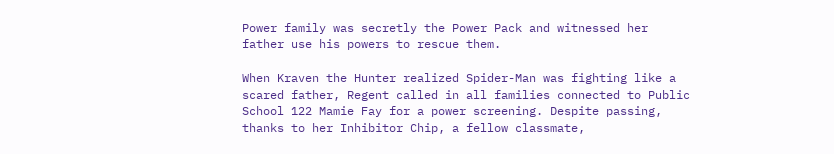Power family was secretly the Power Pack and witnessed her father use his powers to rescue them.

When Kraven the Hunter realized Spider-Man was fighting like a scared father, Regent called in all families connected to Public School 122 Mamie Fay for a power screening. Despite passing, thanks to her Inhibitor Chip, a fellow classmate,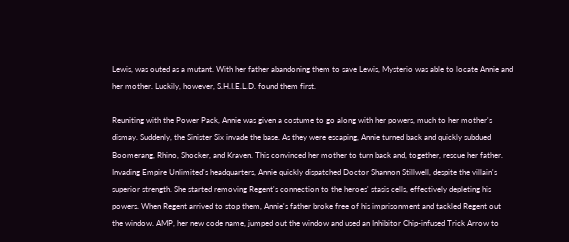Lewis, was outed as a mutant. With her father abandoning them to save Lewis, Mysterio was able to locate Annie and her mother. Luckily, however, S.H.I.E.L.D. found them first.

Reuniting with the Power Pack, Annie was given a costume to go along with her powers, much to her mother's dismay. Suddenly, the Sinister Six invade the base. As they were escaping, Annie turned back and quickly subdued Boomerang, Rhino, Shocker, and Kraven. This convinced her mother to turn back and, together, rescue her father. Invading Empire Unlimited's headquarters, Annie quickly dispatched Doctor Shannon Stillwell, despite the villain's superior strength. She started removing Regent's connection to the heroes' stasis cells, effectively depleting his powers. When Regent arrived to stop them, Annie's father broke free of his imprisonment and tackled Regent out the window. AMP, her new code name, jumped out the window and used an Inhibitor Chip-infused Trick Arrow to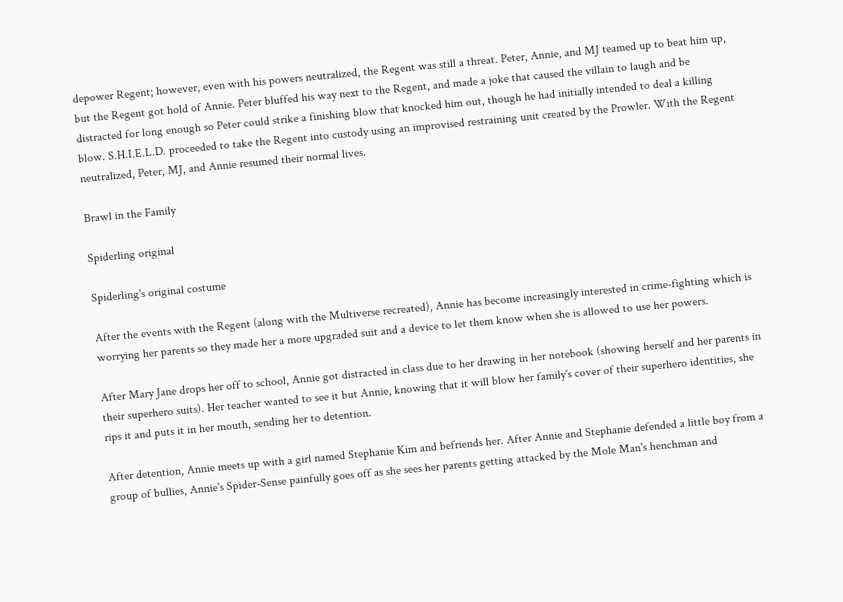depower Regent; however, even with his powers neutralized, the Regent was still a threat. Peter, Annie, and MJ teamed up to beat him up, but the Regent got hold of Annie. Peter bluffed his way next to the Regent, and made a joke that caused the villain to laugh and be distracted for long enough so Peter could strike a finishing blow that knocked him out, though he had initially intended to deal a killing blow. S.H.I.E.L.D. proceeded to take the Regent into custody using an improvised restraining unit created by the Prowler. With the Regent neutralized, Peter, MJ, and Annie resumed their normal lives.

Brawl in the Family

Spiderling original

Spiderling's original costume

After the events with the Regent (along with the Multiverse recreated), Annie has become increasingly interested in crime-fighting which is worrying her parents so they made her a more upgraded suit and a device to let them know when she is allowed to use her powers.

After Mary Jane drops her off to school, Annie got distracted in class due to her drawing in her notebook (showing herself and her parents in their superhero suits). Her teacher wanted to see it but Annie, knowing that it will blow her family's cover of their superhero identities, she rips it and puts it in her mouth, sending her to detention.

After detention, Annie meets up with a girl named Stephanie Kim and befriends her. After Annie and Stephanie defended a little boy from a group of bullies, Annie's Spider-Sense painfully goes off as she sees her parents getting attacked by the Mole Man's henchman and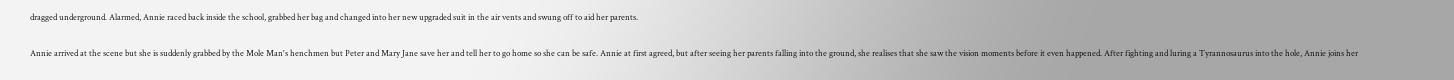dragged underground. Alarmed, Annie raced back inside the school, grabbed her bag and changed into her new upgraded suit in the air vents and swung off to aid her parents.

Annie arrived at the scene but she is suddenly grabbed by the Mole Man's henchmen but Peter and Mary Jane save her and tell her to go home so she can be safe. Annie at first agreed, but after seeing her parents falling into the ground, she realises that she saw the vision moments before it even happened. After fighting and luring a Tyrannosaurus into the hole, Annie joins her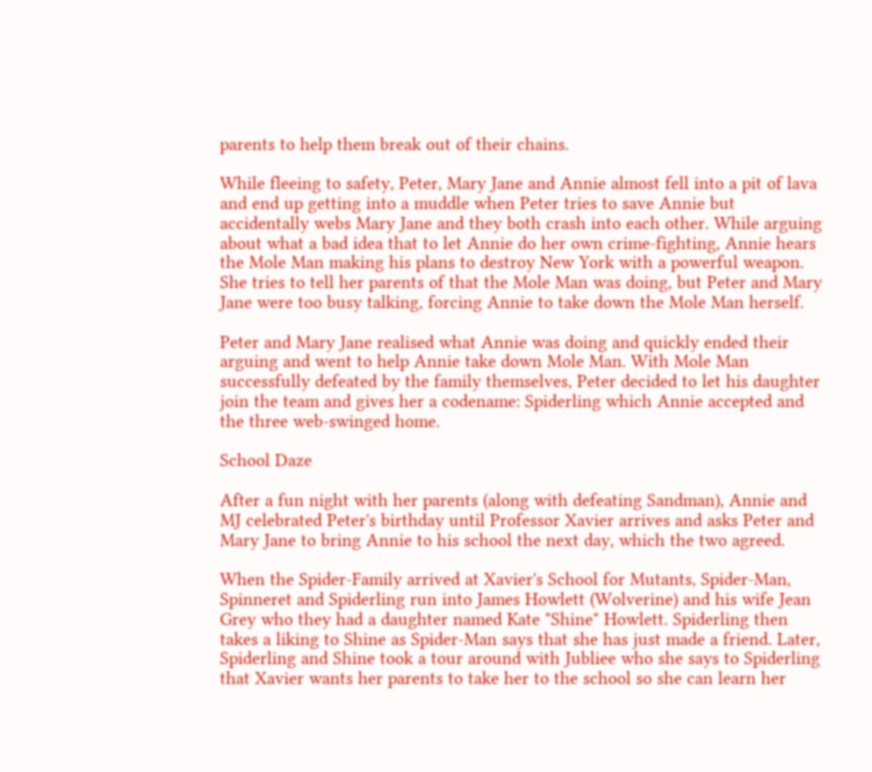parents to help them break out of their chains.

While fleeing to safety, Peter, Mary Jane and Annie almost fell into a pit of lava and end up getting into a muddle when Peter tries to save Annie but accidentally webs Mary Jane and they both crash into each other. While arguing about what a bad idea that to let Annie do her own crime-fighting, Annie hears the Mole Man making his plans to destroy New York with a powerful weapon. She tries to tell her parents of that the Mole Man was doing, but Peter and Mary Jane were too busy talking, forcing Annie to take down the Mole Man herself.

Peter and Mary Jane realised what Annie was doing and quickly ended their arguing and went to help Annie take down Mole Man. With Mole Man successfully defeated by the family themselves, Peter decided to let his daughter join the team and gives her a codename: Spiderling which Annie accepted and the three web-swinged home.

School Daze

After a fun night with her parents (along with defeating Sandman), Annie and MJ celebrated Peter's birthday until Professor Xavier arrives and asks Peter and Mary Jane to bring Annie to his school the next day, which the two agreed.

When the Spider-Family arrived at Xavier's School for Mutants, Spider-Man, Spinneret and Spiderling run into James Howlett (Wolverine) and his wife Jean Grey who they had a daughter named Kate "Shine" Howlett. Spiderling then takes a liking to Shine as Spider-Man says that she has just made a friend. Later, Spiderling and Shine took a tour around with Jubliee who she says to Spiderling that Xavier wants her parents to take her to the school so she can learn her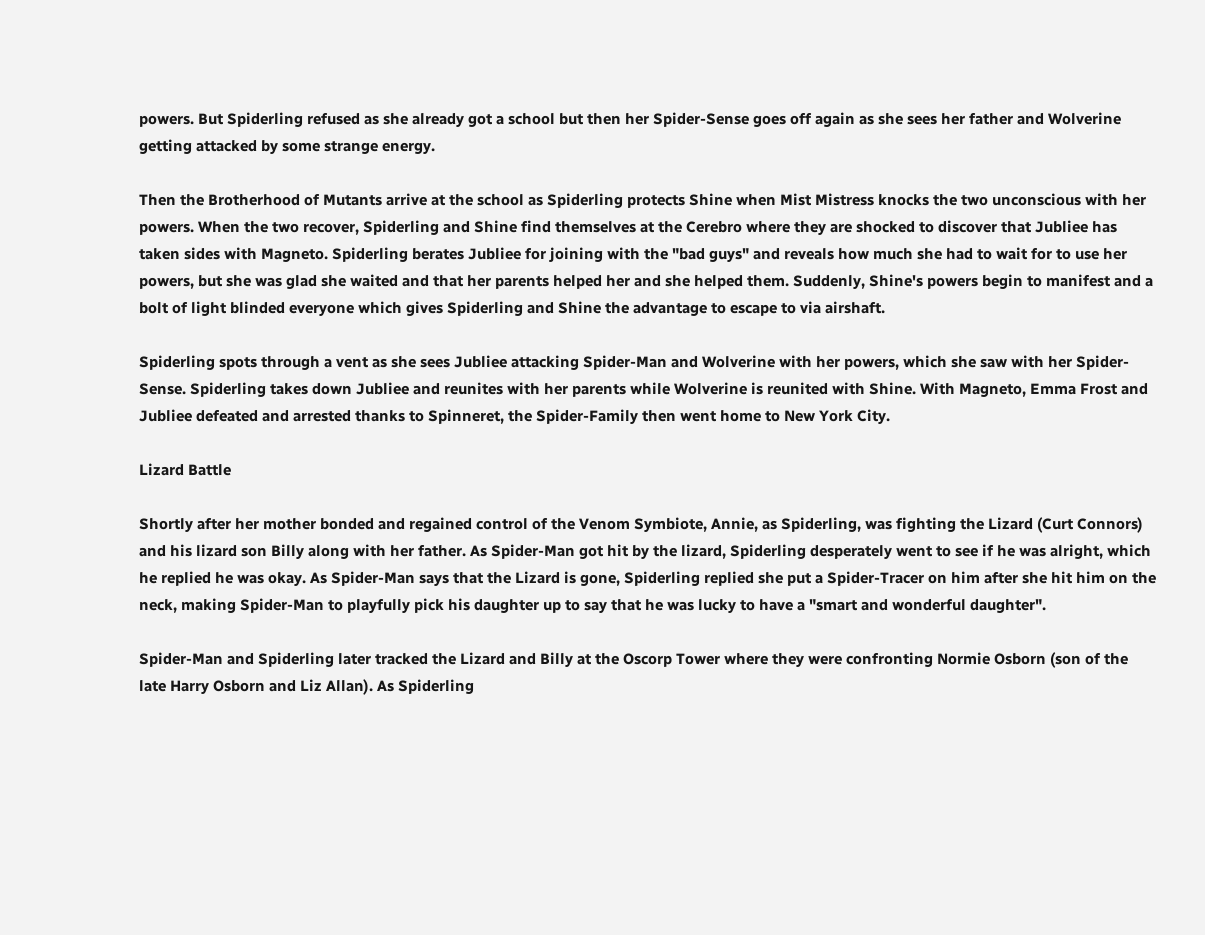powers. But Spiderling refused as she already got a school but then her Spider-Sense goes off again as she sees her father and Wolverine getting attacked by some strange energy.

Then the Brotherhood of Mutants arrive at the school as Spiderling protects Shine when Mist Mistress knocks the two unconscious with her powers. When the two recover, Spiderling and Shine find themselves at the Cerebro where they are shocked to discover that Jubliee has taken sides with Magneto. Spiderling berates Jubliee for joining with the "bad guys" and reveals how much she had to wait for to use her powers, but she was glad she waited and that her parents helped her and she helped them. Suddenly, Shine's powers begin to manifest and a bolt of light blinded everyone which gives Spiderling and Shine the advantage to escape to via airshaft.

Spiderling spots through a vent as she sees Jubliee attacking Spider-Man and Wolverine with her powers, which she saw with her Spider-Sense. Spiderling takes down Jubliee and reunites with her parents while Wolverine is reunited with Shine. With Magneto, Emma Frost and Jubliee defeated and arrested thanks to Spinneret, the Spider-Family then went home to New York City.

Lizard Battle

Shortly after her mother bonded and regained control of the Venom Symbiote, Annie, as Spiderling, was fighting the Lizard (Curt Connors) and his lizard son Billy along with her father. As Spider-Man got hit by the lizard, Spiderling desperately went to see if he was alright, which he replied he was okay. As Spider-Man says that the Lizard is gone, Spiderling replied she put a Spider-Tracer on him after she hit him on the neck, making Spider-Man to playfully pick his daughter up to say that he was lucky to have a "smart and wonderful daughter".

Spider-Man and Spiderling later tracked the Lizard and Billy at the Oscorp Tower where they were confronting Normie Osborn (son of the late Harry Osborn and Liz Allan). As Spiderling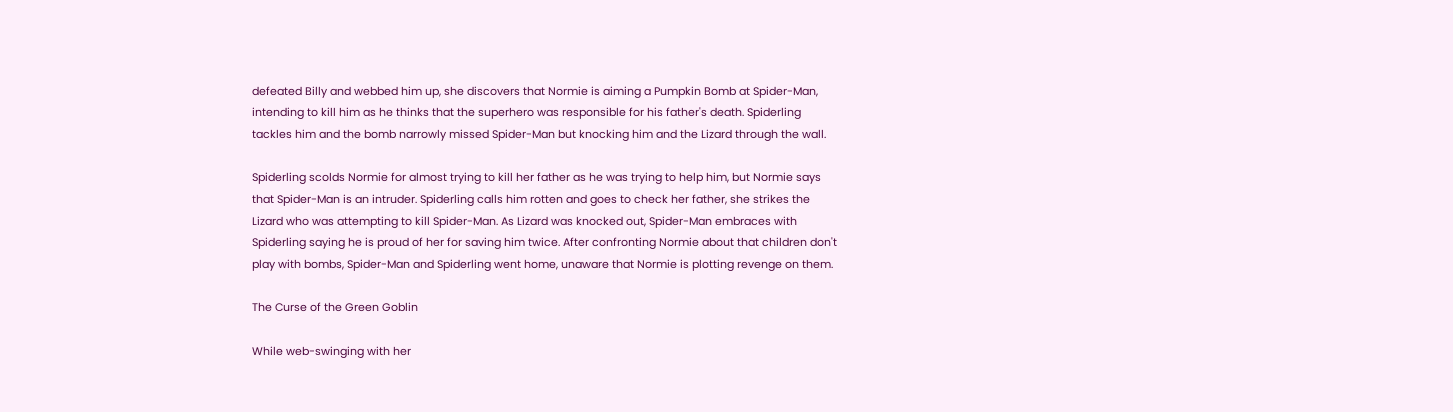defeated Billy and webbed him up, she discovers that Normie is aiming a Pumpkin Bomb at Spider-Man, intending to kill him as he thinks that the superhero was responsible for his father's death. Spiderling tackles him and the bomb narrowly missed Spider-Man but knocking him and the Lizard through the wall.

Spiderling scolds Normie for almost trying to kill her father as he was trying to help him, but Normie says that Spider-Man is an intruder. Spiderling calls him rotten and goes to check her father, she strikes the Lizard who was attempting to kill Spider-Man. As Lizard was knocked out, Spider-Man embraces with Spiderling saying he is proud of her for saving him twice. After confronting Normie about that children don't play with bombs, Spider-Man and Spiderling went home, unaware that Normie is plotting revenge on them.

The Curse of the Green Goblin

While web-swinging with her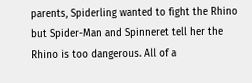parents, Spiderling wanted to fight the Rhino but Spider-Man and Spinneret tell her the Rhino is too dangerous. All of a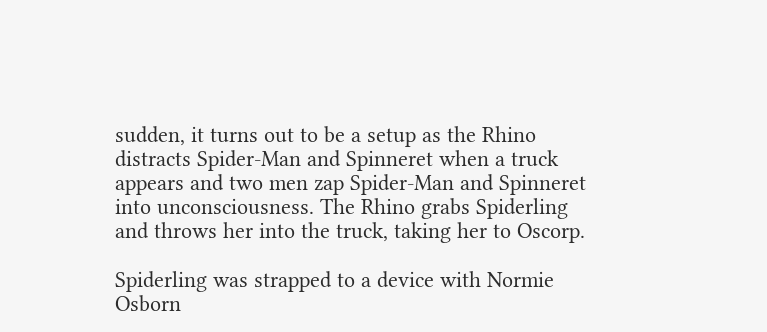sudden, it turns out to be a setup as the Rhino distracts Spider-Man and Spinneret when a truck appears and two men zap Spider-Man and Spinneret into unconsciousness. The Rhino grabs Spiderling and throws her into the truck, taking her to Oscorp.

Spiderling was strapped to a device with Normie Osborn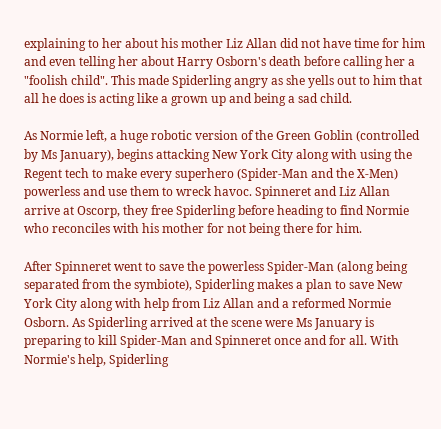explaining to her about his mother Liz Allan did not have time for him and even telling her about Harry Osborn's death before calling her a "foolish child". This made Spiderling angry as she yells out to him that all he does is acting like a grown up and being a sad child.

As Normie left, a huge robotic version of the Green Goblin (controlled by Ms January), begins attacking New York City along with using the Regent tech to make every superhero (Spider-Man and the X-Men) powerless and use them to wreck havoc. Spinneret and Liz Allan arrive at Oscorp, they free Spiderling before heading to find Normie who reconciles with his mother for not being there for him.

After Spinneret went to save the powerless Spider-Man (along being separated from the symbiote), Spiderling makes a plan to save New York City along with help from Liz Allan and a reformed Normie Osborn. As Spiderling arrived at the scene were Ms January is preparing to kill Spider-Man and Spinneret once and for all. With Normie's help, Spiderling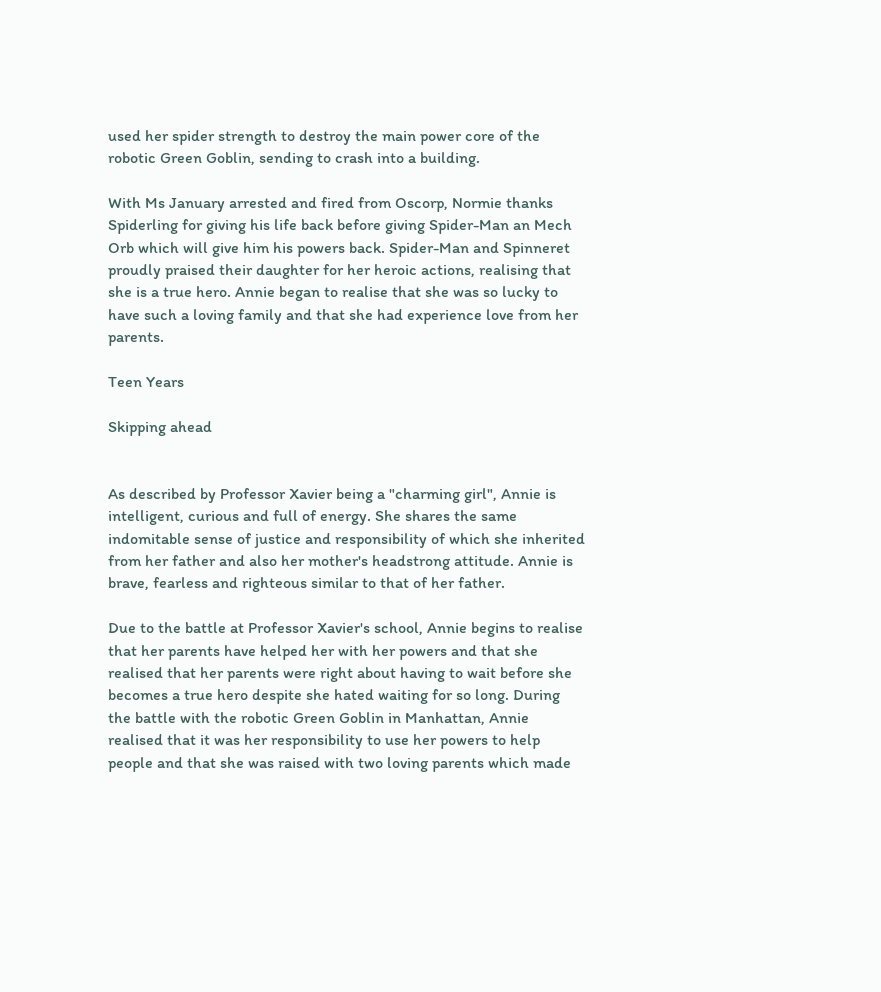used her spider strength to destroy the main power core of the robotic Green Goblin, sending to crash into a building.

With Ms January arrested and fired from Oscorp, Normie thanks Spiderling for giving his life back before giving Spider-Man an Mech Orb which will give him his powers back. Spider-Man and Spinneret proudly praised their daughter for her heroic actions, realising that she is a true hero. Annie began to realise that she was so lucky to have such a loving family and that she had experience love from her parents.

Teen Years

Skipping ahead


As described by Professor Xavier being a "charming girl", Annie is intelligent, curious and full of energy. She shares the same indomitable sense of justice and responsibility of which she inherited from her father and also her mother's headstrong attitude. Annie is brave, fearless and righteous similar to that of her father.

Due to the battle at Professor Xavier's school, Annie begins to realise that her parents have helped her with her powers and that she realised that her parents were right about having to wait before she becomes a true hero despite she hated waiting for so long. During the battle with the robotic Green Goblin in Manhattan, Annie realised that it was her responsibility to use her powers to help people and that she was raised with two loving parents which made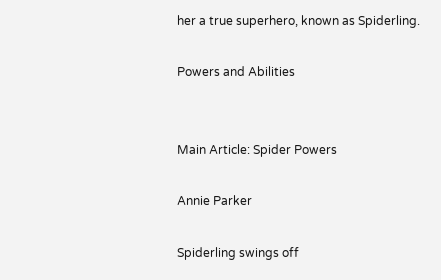her a true superhero, known as Spiderling.

Powers and Abilities


Main Article: Spider Powers

Annie Parker

Spiderling swings off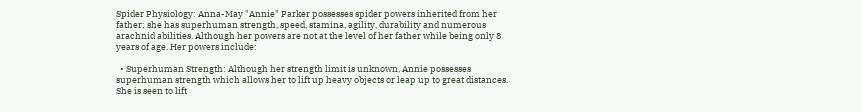Spider Physiology: Anna-May "Annie" Parker possesses spider powers inherited from her father; she has superhuman strength, speed, stamina, agility, durability and numerous arachnid abilities. Although her powers are not at the level of her father while being only 8 years of age. Her powers include:

  • Superhuman Strength: Although her strength limit is unknown, Annie possesses superhuman strength which allows her to lift up heavy objects or leap up to great distances. She is seen to lift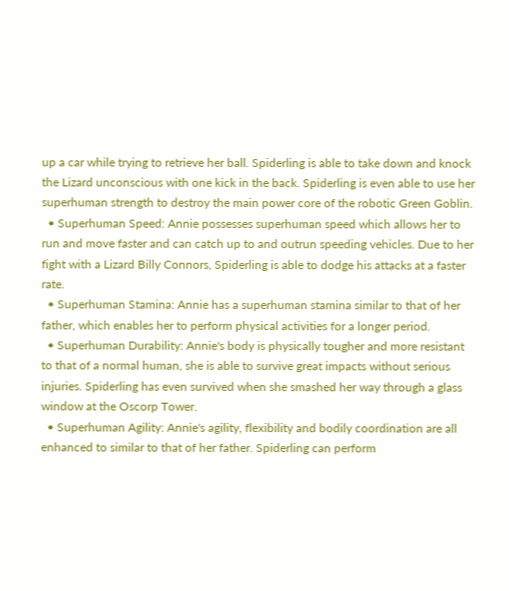up a car while trying to retrieve her ball. Spiderling is able to take down and knock the Lizard unconscious with one kick in the back. Spiderling is even able to use her superhuman strength to destroy the main power core of the robotic Green Goblin.
  • Superhuman Speed: Annie possesses superhuman speed which allows her to run and move faster and can catch up to and outrun speeding vehicles. Due to her fight with a Lizard Billy Connors, Spiderling is able to dodge his attacks at a faster rate.
  • Superhuman Stamina: Annie has a superhuman stamina similar to that of her father, which enables her to perform physical activities for a longer period.
  • Superhuman Durability: Annie's body is physically tougher and more resistant to that of a normal human, she is able to survive great impacts without serious injuries. Spiderling has even survived when she smashed her way through a glass window at the Oscorp Tower.
  • Superhuman Agility: Annie's agility, flexibility and bodily coordination are all enhanced to similar to that of her father. Spiderling can perform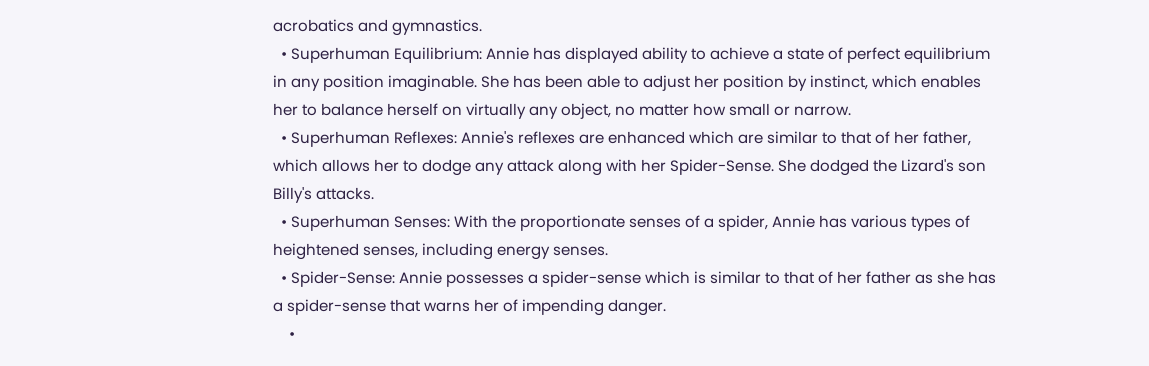acrobatics and gymnastics.
  • Superhuman Equilibrium: Annie has displayed ability to achieve a state of perfect equilibrium in any position imaginable. She has been able to adjust her position by instinct, which enables her to balance herself on virtually any object, no matter how small or narrow.
  • Superhuman Reflexes: Annie's reflexes are enhanced which are similar to that of her father, which allows her to dodge any attack along with her Spider-Sense. She dodged the Lizard's son Billy's attacks.
  • Superhuman Senses: With the proportionate senses of a spider, Annie has various types of heightened senses, including energy senses.
  • Spider-Sense: Annie possesses a spider-sense which is similar to that of her father as she has a spider-sense that warns her of impending danger.
    •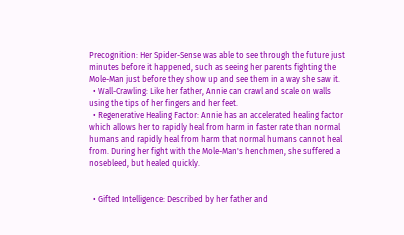Precognition: Her Spider-Sense was able to see through the future just minutes before it happened, such as seeing her parents fighting the Mole-Man just before they show up and see them in a way she saw it.
  • Wall-Crawling: Like her father, Annie can crawl and scale on walls using the tips of her fingers and her feet.
  • Regenerative Healing Factor: Annie has an accelerated healing factor which allows her to rapidly heal from harm in faster rate than normal humans and rapidly heal from harm that normal humans cannot heal from. During her fight with the Mole-Man's henchmen, she suffered a nosebleed, but healed quickly.


  • Gifted Intelligence: Described by her father and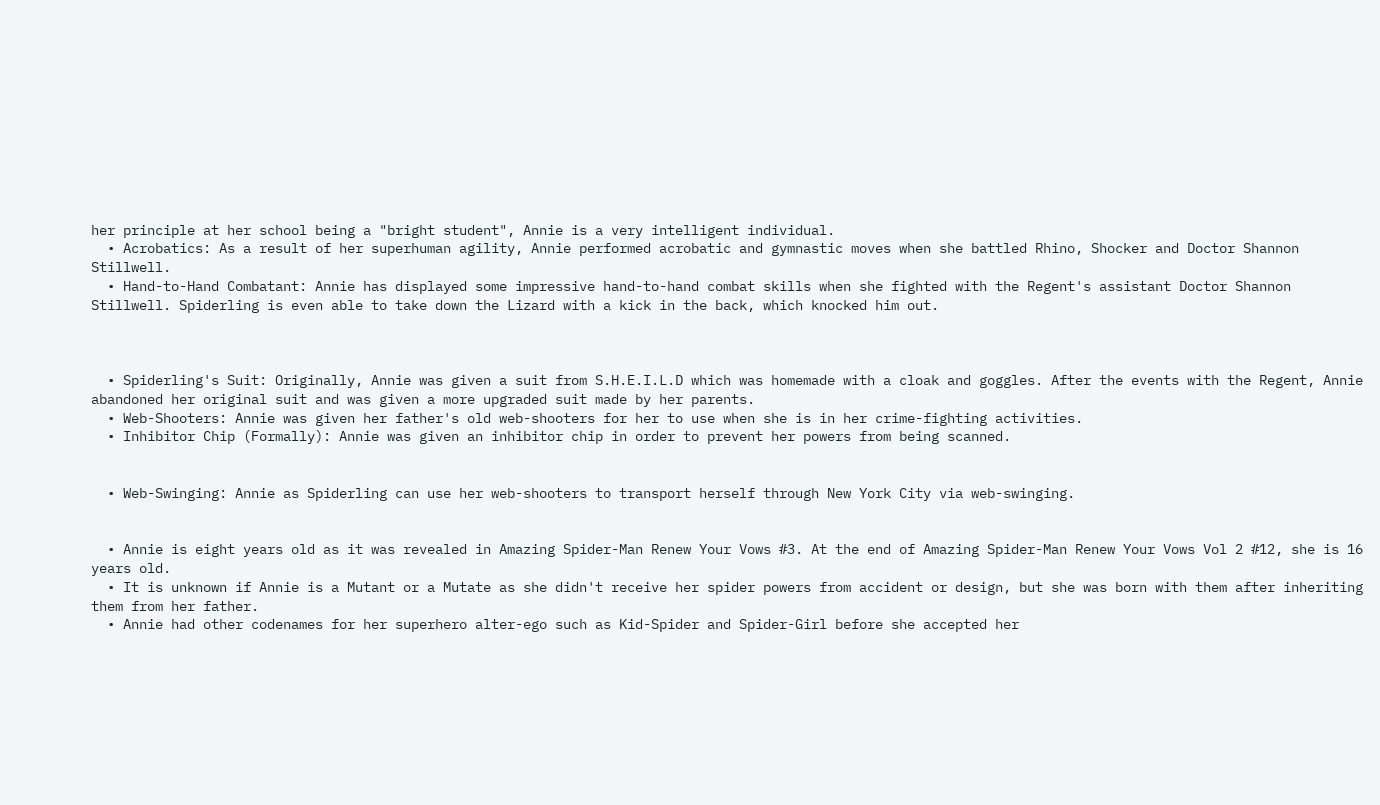her principle at her school being a "bright student", Annie is a very intelligent individual.
  • Acrobatics: As a result of her superhuman agility, Annie performed acrobatic and gymnastic moves when she battled Rhino, Shocker and Doctor Shannon Stillwell.
  • Hand-to-Hand Combatant: Annie has displayed some impressive hand-to-hand combat skills when she fighted with the Regent's assistant Doctor Shannon Stillwell. Spiderling is even able to take down the Lizard with a kick in the back, which knocked him out.



  • Spiderling's Suit: Originally, Annie was given a suit from S.H.E.I.L.D which was homemade with a cloak and goggles. After the events with the Regent, Annie abandoned her original suit and was given a more upgraded suit made by her parents.
  • Web-Shooters: Annie was given her father's old web-shooters for her to use when she is in her crime-fighting activities.
  • Inhibitor Chip (Formally): Annie was given an inhibitor chip in order to prevent her powers from being scanned.


  • Web-Swinging: Annie as Spiderling can use her web-shooters to transport herself through New York City via web-swinging.


  • Annie is eight years old as it was revealed in Amazing Spider-Man Renew Your Vows #3. At the end of Amazing Spider-Man Renew Your Vows Vol 2 #12, she is 16 years old.
  • It is unknown if Annie is a Mutant or a Mutate as she didn't receive her spider powers from accident or design, but she was born with them after inheriting them from her father.
  • Annie had other codenames for her superhero alter-ego such as Kid-Spider and Spider-Girl before she accepted her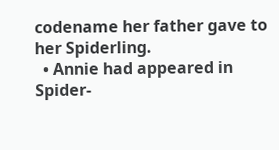codename her father gave to her Spiderling.
  • Annie had appeared in Spider-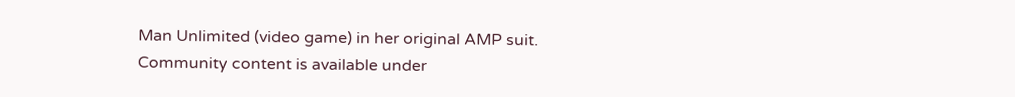Man Unlimited (video game) in her original AMP suit.
Community content is available under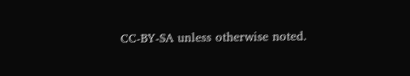CC-BY-SA unless otherwise noted.